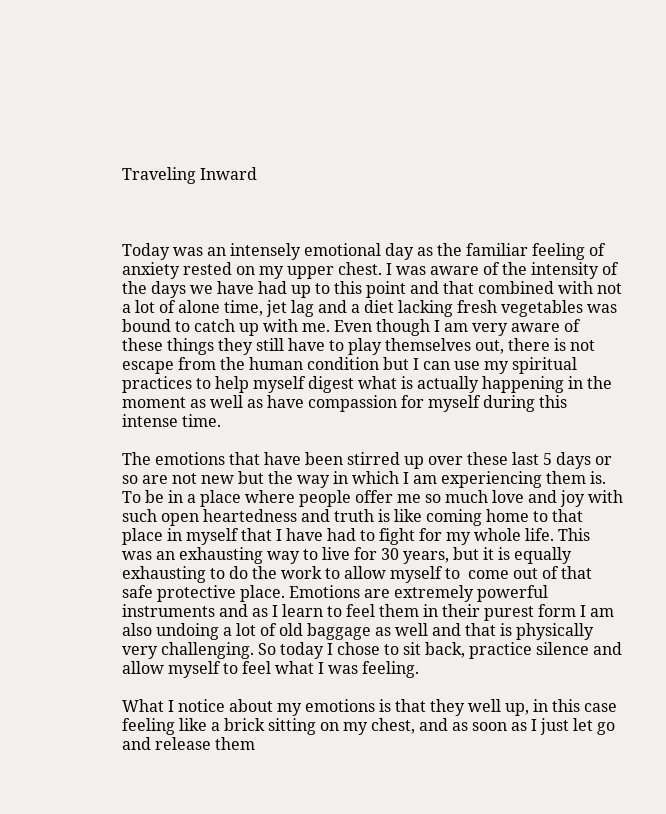Traveling Inward



Today was an intensely emotional day as the familiar feeling of anxiety rested on my upper chest. I was aware of the intensity of the days we have had up to this point and that combined with not a lot of alone time, jet lag and a diet lacking fresh vegetables was bound to catch up with me. Even though I am very aware of these things they still have to play themselves out, there is not escape from the human condition but I can use my spiritual practices to help myself digest what is actually happening in the moment as well as have compassion for myself during this intense time.

The emotions that have been stirred up over these last 5 days or so are not new but the way in which I am experiencing them is. To be in a place where people offer me so much love and joy with such open heartedness and truth is like coming home to that place in myself that I have had to fight for my whole life. This was an exhausting way to live for 30 years, but it is equally exhausting to do the work to allow myself to  come out of that safe protective place. Emotions are extremely powerful instruments and as I learn to feel them in their purest form I am also undoing a lot of old baggage as well and that is physically very challenging. So today I chose to sit back, practice silence and allow myself to feel what I was feeling.

What I notice about my emotions is that they well up, in this case feeling like a brick sitting on my chest, and as soon as I just let go and release them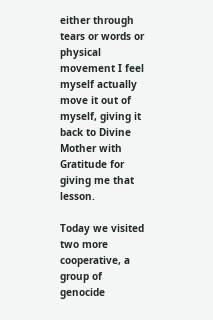either through tears or words or physical movement I feel myself actually move it out of myself, giving it back to Divine Mother with Gratitude for giving me that lesson.

Today we visited two more cooperative, a group of genocide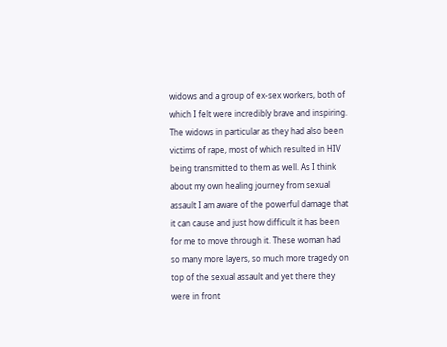widows and a group of ex-sex workers, both of which I felt were incredibly brave and inspiring. The widows in particular as they had also been victims of rape, most of which resulted in HIV being transmitted to them as well. As I think about my own healing journey from sexual assault I am aware of the powerful damage that it can cause and just how difficult it has been for me to move through it. These woman had so many more layers, so much more tragedy on top of the sexual assault and yet there they were in front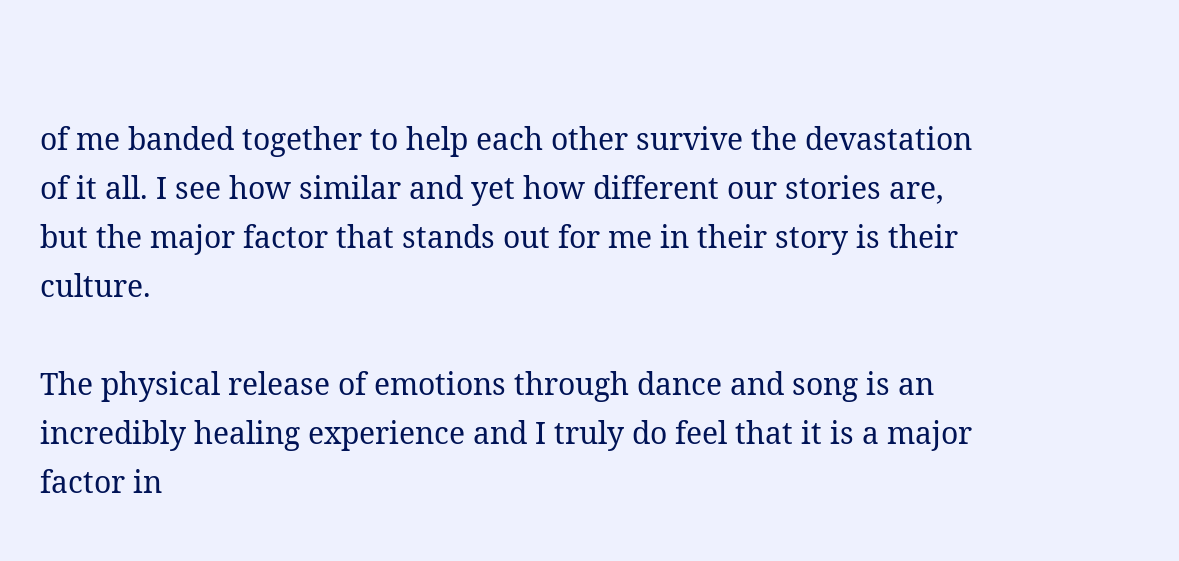of me banded together to help each other survive the devastation of it all. I see how similar and yet how different our stories are, but the major factor that stands out for me in their story is their culture.

The physical release of emotions through dance and song is an incredibly healing experience and I truly do feel that it is a major factor in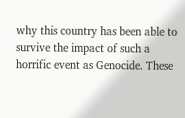why this country has been able to survive the impact of such a horrific event as Genocide. These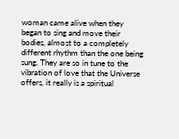woman came alive when they began to sing and move their bodies, almost to a completely different rhythm than the one being sung. They are so in tune to the vibration of love that the Universe offers, it really is a spiritual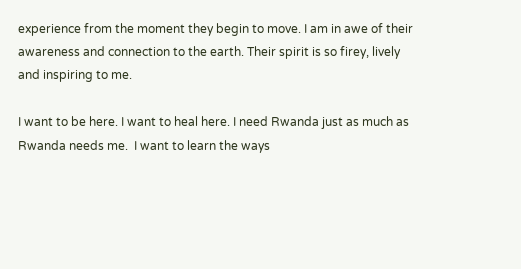experience from the moment they begin to move. I am in awe of their awareness and connection to the earth. Their spirit is so firey, lively and inspiring to me.

I want to be here. I want to heal here. I need Rwanda just as much as Rwanda needs me.  I want to learn the ways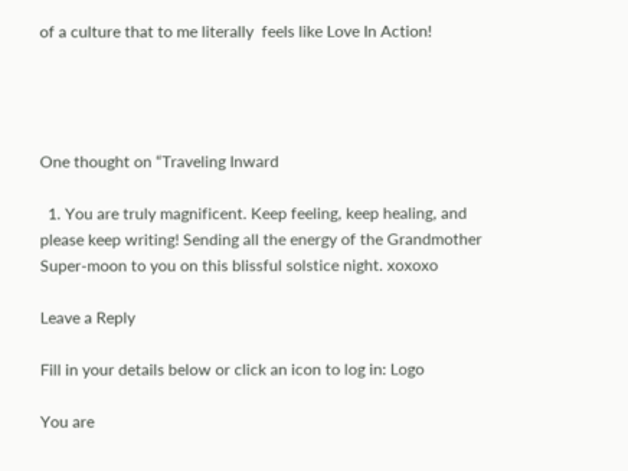of a culture that to me literally  feels like Love In Action!




One thought on “Traveling Inward

  1. You are truly magnificent. Keep feeling, keep healing, and please keep writing! Sending all the energy of the Grandmother Super-moon to you on this blissful solstice night. xoxoxo

Leave a Reply

Fill in your details below or click an icon to log in: Logo

You are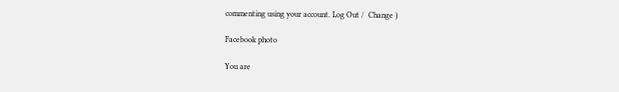commenting using your account. Log Out /  Change )

Facebook photo

You are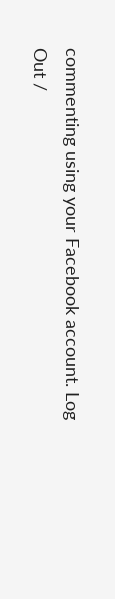commenting using your Facebook account. Log Out /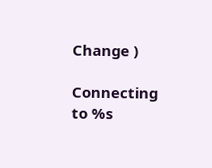Change )

Connecting to %s